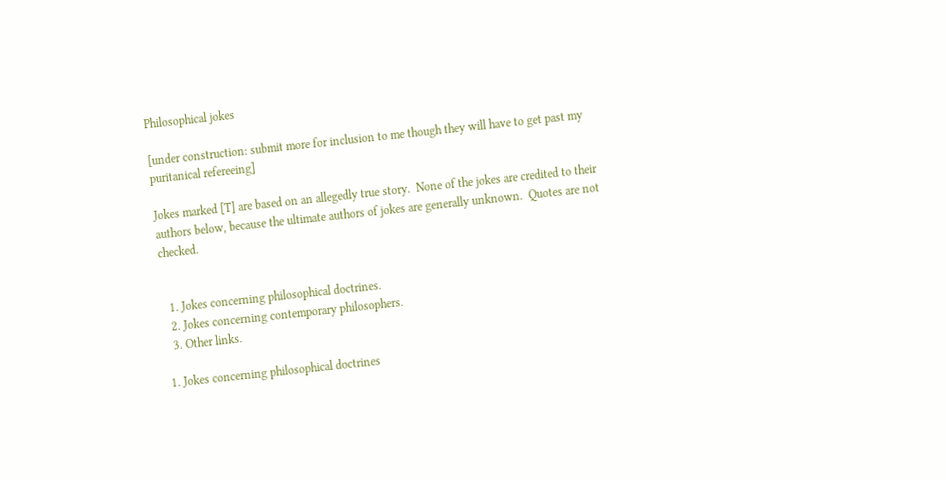Philosophical jokes

[under construction: submit more for inclusion to me though they will have to get past my puritanical refereeing]

Jokes marked [T] are based on an allegedly true story.  None of the jokes are credited to their authors below, because the ultimate authors of jokes are generally unknown.  Quotes are not checked.


  1. Jokes concerning philosophical doctrines.
  2. Jokes concerning contemporary philosophers.
  3. Other links.

1. Jokes concerning philosophical doctrines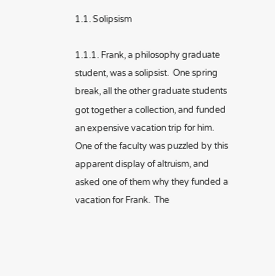1.1. Solipsism

1.1.1. Frank, a philosophy graduate student, was a solipsist.  One spring break, all the other graduate students got together a collection, and funded an expensive vacation trip for him.  One of the faculty was puzzled by this apparent display of altruism, and asked one of them why they funded a vacation for Frank.  The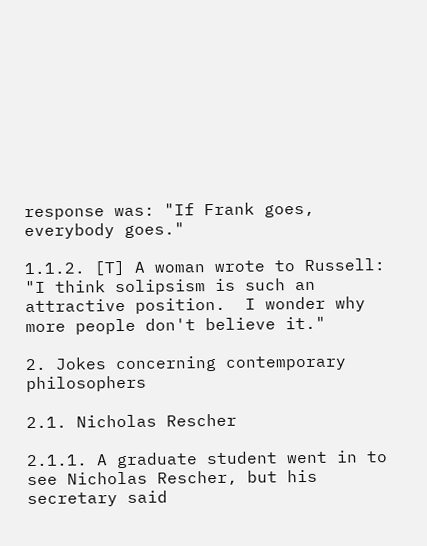response was: "If Frank goes, everybody goes."

1.1.2. [T] A woman wrote to Russell: "I think solipsism is such an attractive position.  I wonder why more people don't believe it."

2. Jokes concerning contemporary philosophers

2.1. Nicholas Rescher

2.1.1. A graduate student went in to see Nicholas Rescher, but his secretary said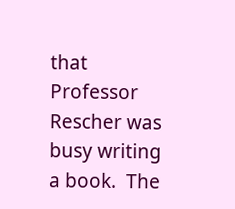that Professor Rescher was busy writing a book.  The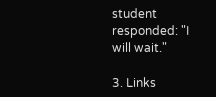student responded: "I will wait."

3. Links